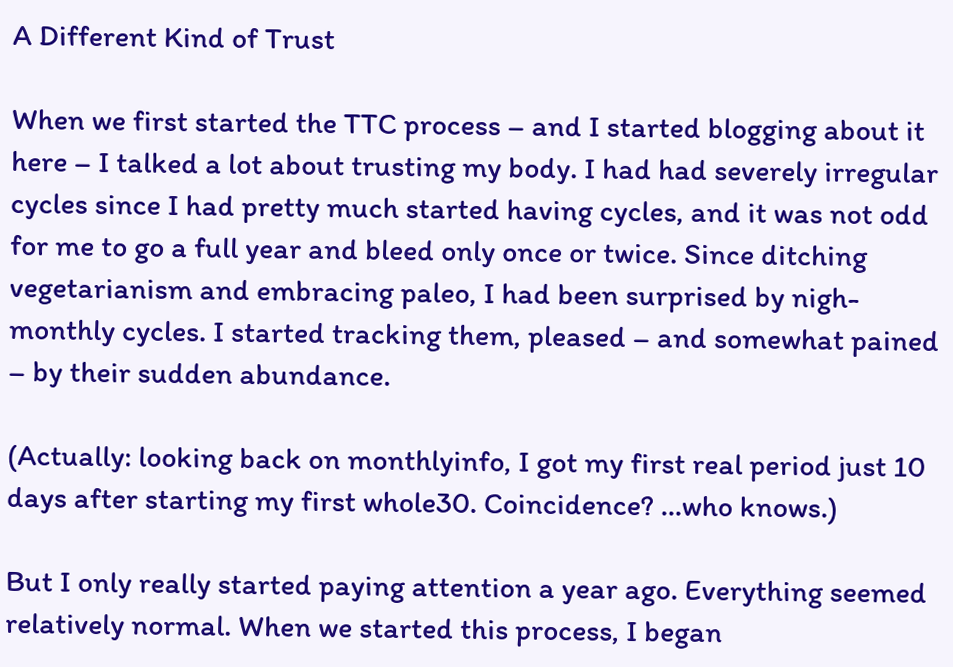A Different Kind of Trust

When we first started the TTC process – and I started blogging about it here – I talked a lot about trusting my body. I had had severely irregular cycles since I had pretty much started having cycles, and it was not odd for me to go a full year and bleed only once or twice. Since ditching vegetarianism and embracing paleo, I had been surprised by nigh-monthly cycles. I started tracking them, pleased – and somewhat pained – by their sudden abundance.

(Actually: looking back on monthlyinfo, I got my first real period just 10 days after starting my first whole30. Coincidence? …who knows.)

But I only really started paying attention a year ago. Everything seemed relatively normal. When we started this process, I began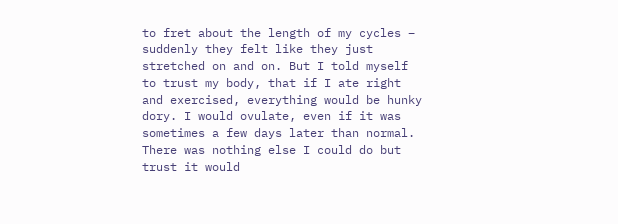to fret about the length of my cycles – suddenly they felt like they just stretched on and on. But I told myself to trust my body, that if I ate right and exercised, everything would be hunky dory. I would ovulate, even if it was sometimes a few days later than normal. There was nothing else I could do but trust it would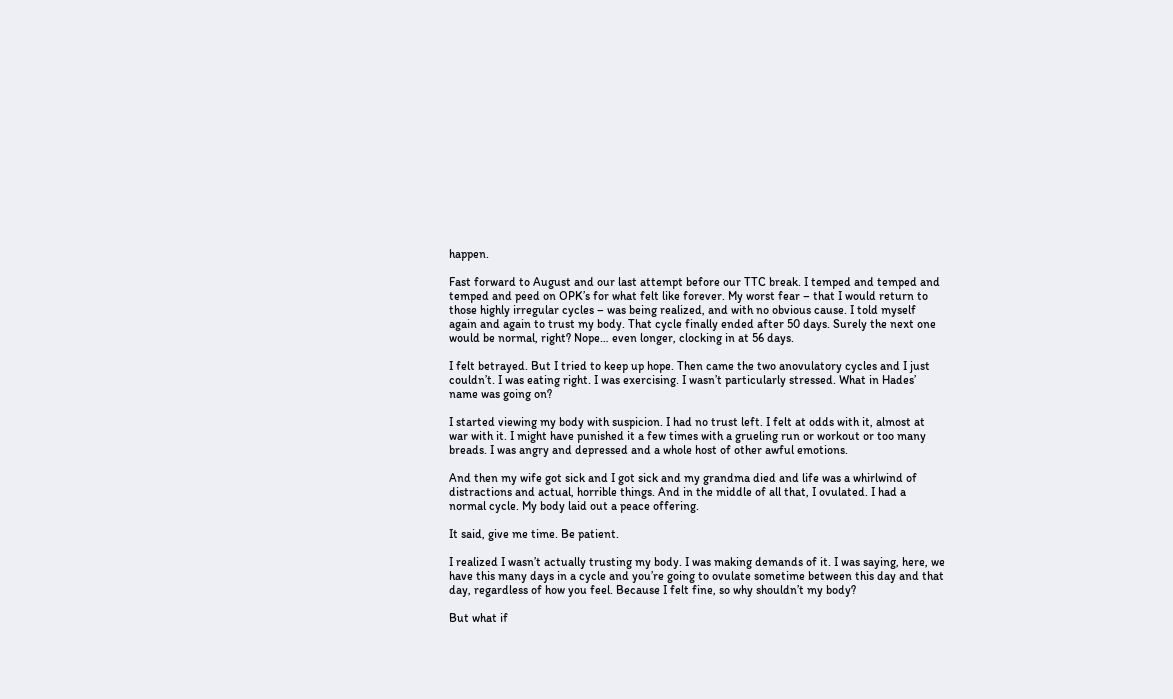happen.

Fast forward to August and our last attempt before our TTC break. I temped and temped and temped and peed on OPK’s for what felt like forever. My worst fear – that I would return to those highly irregular cycles – was being realized, and with no obvious cause. I told myself again and again to trust my body. That cycle finally ended after 50 days. Surely the next one would be normal, right? Nope… even longer, clocking in at 56 days.

I felt betrayed. But I tried to keep up hope. Then came the two anovulatory cycles and I just couldn’t. I was eating right. I was exercising. I wasn’t particularly stressed. What in Hades’ name was going on?

I started viewing my body with suspicion. I had no trust left. I felt at odds with it, almost at war with it. I might have punished it a few times with a grueling run or workout or too many breads. I was angry and depressed and a whole host of other awful emotions.

And then my wife got sick and I got sick and my grandma died and life was a whirlwind of distractions and actual, horrible things. And in the middle of all that, I ovulated. I had a normal cycle. My body laid out a peace offering.

It said, give me time. Be patient.

I realized I wasn’t actually trusting my body. I was making demands of it. I was saying, here, we have this many days in a cycle and you’re going to ovulate sometime between this day and that day, regardless of how you feel. Because I felt fine, so why shouldn’t my body?

But what if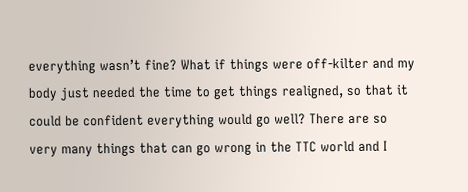everything wasn’t fine? What if things were off-kilter and my body just needed the time to get things realigned, so that it could be confident everything would go well? There are so very many things that can go wrong in the TTC world and I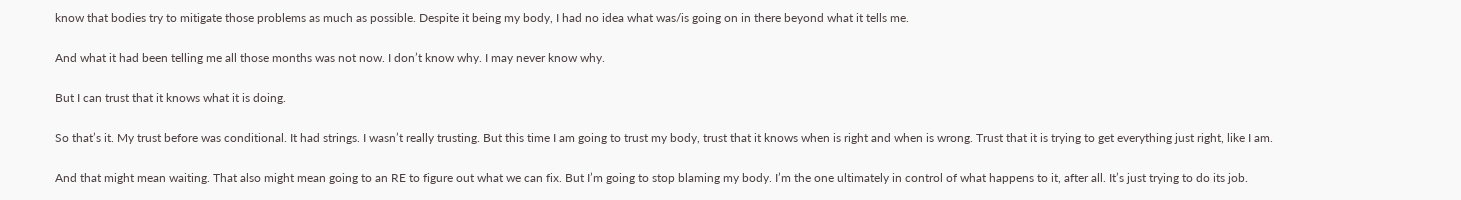know that bodies try to mitigate those problems as much as possible. Despite it being my body, I had no idea what was/is going on in there beyond what it tells me.

And what it had been telling me all those months was not now. I don’t know why. I may never know why.

But I can trust that it knows what it is doing.

So that’s it. My trust before was conditional. It had strings. I wasn’t really trusting. But this time I am going to trust my body, trust that it knows when is right and when is wrong. Trust that it is trying to get everything just right, like I am.

And that might mean waiting. That also might mean going to an RE to figure out what we can fix. But I’m going to stop blaming my body. I’m the one ultimately in control of what happens to it, after all. It’s just trying to do its job.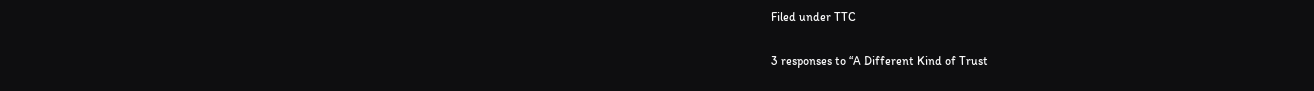Filed under TTC

3 responses to “A Different Kind of Trust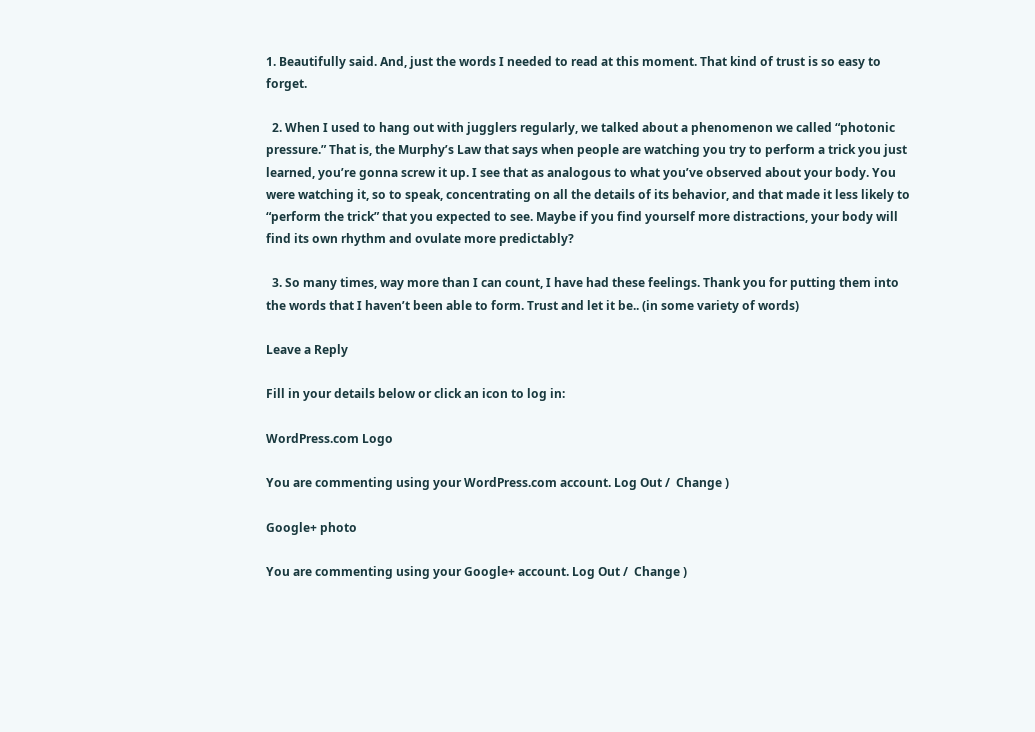1. Beautifully said. And, just the words I needed to read at this moment. That kind of trust is so easy to forget.

  2. When I used to hang out with jugglers regularly, we talked about a phenomenon we called “photonic pressure.” That is, the Murphy’s Law that says when people are watching you try to perform a trick you just learned, you’re gonna screw it up. I see that as analogous to what you’ve observed about your body. You were watching it, so to speak, concentrating on all the details of its behavior, and that made it less likely to “perform the trick” that you expected to see. Maybe if you find yourself more distractions, your body will find its own rhythm and ovulate more predictably?

  3. So many times, way more than I can count, I have had these feelings. Thank you for putting them into the words that I haven’t been able to form. Trust and let it be.. (in some variety of words)

Leave a Reply

Fill in your details below or click an icon to log in:

WordPress.com Logo

You are commenting using your WordPress.com account. Log Out /  Change )

Google+ photo

You are commenting using your Google+ account. Log Out /  Change )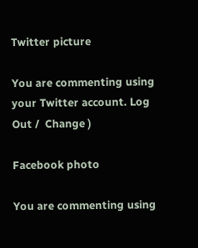Twitter picture

You are commenting using your Twitter account. Log Out /  Change )

Facebook photo

You are commenting using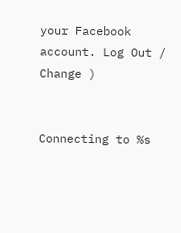your Facebook account. Log Out /  Change )


Connecting to %s